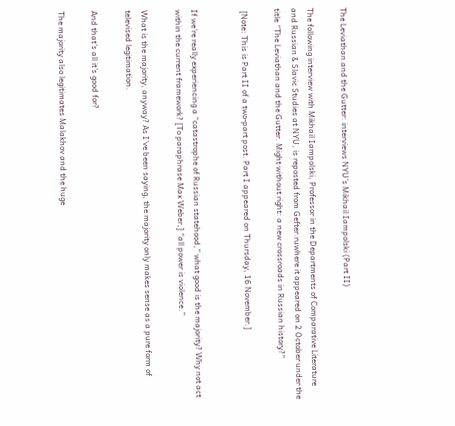The Leviathan and the Gutter: interviews NYU’s Mikhail Iampolski (Part II)

The following interview with Mikhail Iampolski, Professor in the Departments of Comparative Literature and Russian & Slavic Studies at NYU, is reposted from Gefter.ruwhere it appeared on 2 October under the title “The Leviathan and the Gutter. Might without right: a new crossroads in Russian history?”

 [Note: This is Part II of a two-part post. Part I appeared on Thursday, 16 November.]


If we’re really experiencing a “catastrophe of Russian statehood,” what good is the majority? Why not act within the current framework? [To paraphrase Max Weber,] “all power is violence.”

What is the majority, anyway? As I’ve been saying, the majority only makes sense as a pure form of televised legitimation.

And that’s all it’s good for?

The majority also legitimates Malakhov and the huge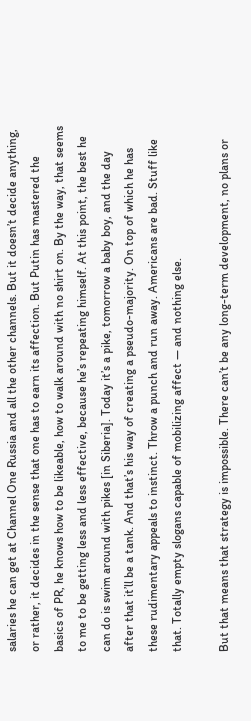salaries he can get at Channel One Russia and all the other channels. But it doesn’t decide anything, or rather, it decides in the sense that one has to earn its affection. But Putin has mastered the basics of PR, he knows how to be likeable, how to walk around with no shirt on. By the way, that seems to me to be getting less and less effective, because he’s repeating himself. At this point, the best he can do is swim around with pikes [in Siberia]. Today it’s a pike, tomorrow a baby boy, and the day after that it’ll be a tank. And that’s his way of creating a pseudo-majority. On top of which he has these rudimentary appeals to instinct. Throw a punch and run away. Americans are bad. Stuff like that. Totally empty slogans capable of mobilizing affect — and nothing else.

But that means that strategy is impossible. There can’t be any long-term development, no plans or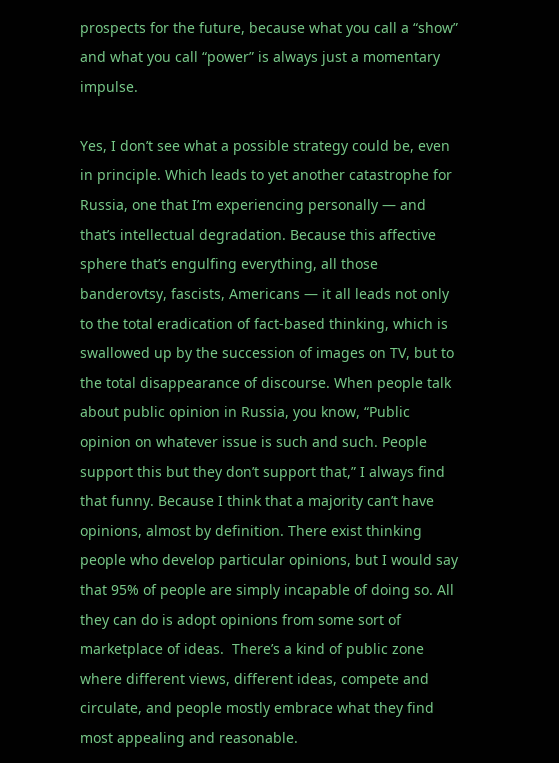prospects for the future, because what you call a “show” and what you call “power” is always just a momentary impulse.

Yes, I don’t see what a possible strategy could be, even in principle. Which leads to yet another catastrophe for Russia, one that I’m experiencing personally — and that’s intellectual degradation. Because this affective sphere that’s engulfing everything, all those banderovtsy, fascists, Americans — it all leads not only to the total eradication of fact-based thinking, which is swallowed up by the succession of images on TV, but to the total disappearance of discourse. When people talk about public opinion in Russia, you know, “Public opinion on whatever issue is such and such. People support this but they don’t support that,” I always find that funny. Because I think that a majority can’t have opinions, almost by definition. There exist thinking people who develop particular opinions, but I would say that 95% of people are simply incapable of doing so. All they can do is adopt opinions from some sort of marketplace of ideas.  There’s a kind of public zone where different views, different ideas, compete and circulate, and people mostly embrace what they find most appealing and reasonable.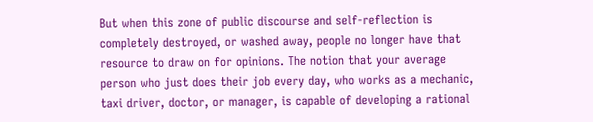But when this zone of public discourse and self-reflection is completely destroyed, or washed away, people no longer have that resource to draw on for opinions. The notion that your average person who just does their job every day, who works as a mechanic, taxi driver, doctor, or manager, is capable of developing a rational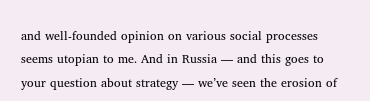and well-founded opinion on various social processes seems utopian to me. And in Russia — and this goes to your question about strategy — we’ve seen the erosion of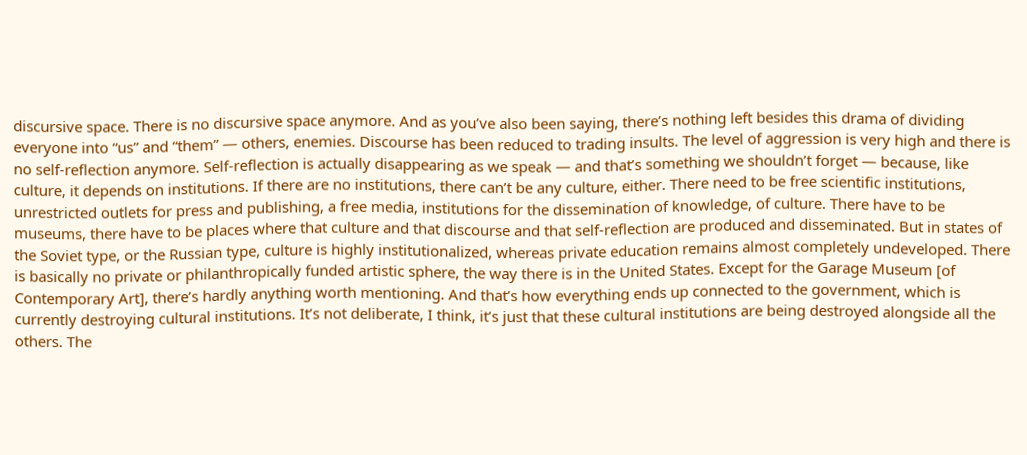discursive space. There is no discursive space anymore. And as you’ve also been saying, there’s nothing left besides this drama of dividing everyone into “us” and “them” — others, enemies. Discourse has been reduced to trading insults. The level of aggression is very high and there is no self-reflection anymore. Self-reflection is actually disappearing as we speak — and that’s something we shouldn’t forget — because, like culture, it depends on institutions. If there are no institutions, there can’t be any culture, either. There need to be free scientific institutions, unrestricted outlets for press and publishing, a free media, institutions for the dissemination of knowledge, of culture. There have to be museums, there have to be places where that culture and that discourse and that self-reflection are produced and disseminated. But in states of the Soviet type, or the Russian type, culture is highly institutionalized, whereas private education remains almost completely undeveloped. There is basically no private or philanthropically funded artistic sphere, the way there is in the United States. Except for the Garage Museum [of Contemporary Art], there’s hardly anything worth mentioning. And that’s how everything ends up connected to the government, which is currently destroying cultural institutions. It’s not deliberate, I think, it’s just that these cultural institutions are being destroyed alongside all the others. The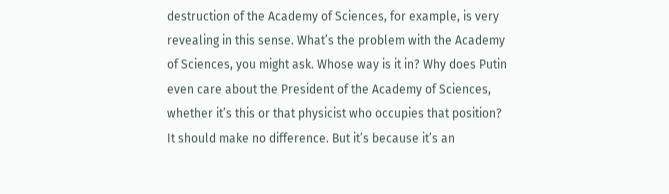destruction of the Academy of Sciences, for example, is very revealing in this sense. What’s the problem with the Academy of Sciences, you might ask. Whose way is it in? Why does Putin even care about the President of the Academy of Sciences, whether it’s this or that physicist who occupies that position? It should make no difference. But it’s because it’s an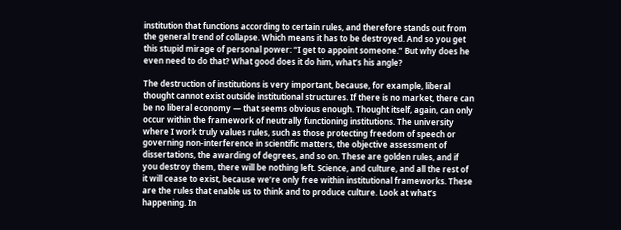institution that functions according to certain rules, and therefore stands out from the general trend of collapse. Which means it has to be destroyed. And so you get this stupid mirage of personal power: “I get to appoint someone.” But why does he even need to do that? What good does it do him, what’s his angle?

The destruction of institutions is very important, because, for example, liberal thought cannot exist outside institutional structures. If there is no market, there can be no liberal economy — that seems obvious enough. Thought itself, again, can only occur within the framework of neutrally functioning institutions. The university where I work truly values rules, such as those protecting freedom of speech or governing non-interference in scientific matters, the objective assessment of dissertations, the awarding of degrees, and so on. These are golden rules, and if you destroy them, there will be nothing left. Science, and culture, and all the rest of it will cease to exist, because we’re only free within institutional frameworks. These are the rules that enable us to think and to produce culture. Look at what’s happening. In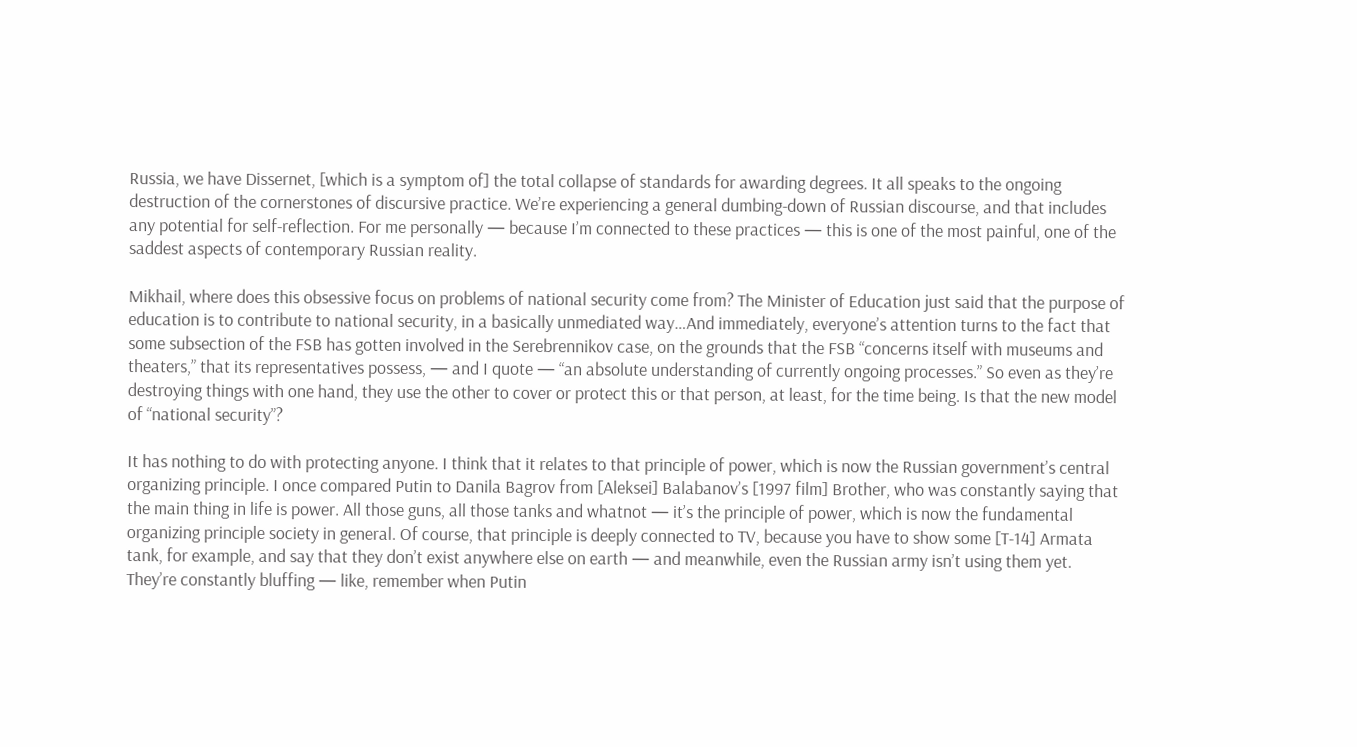Russia, we have Dissernet, [which is a symptom of] the total collapse of standards for awarding degrees. It all speaks to the ongoing destruction of the cornerstones of discursive practice. We’re experiencing a general dumbing-down of Russian discourse, and that includes any potential for self-reflection. For me personally — because I’m connected to these practices — this is one of the most painful, one of the saddest aspects of contemporary Russian reality.

Mikhail, where does this obsessive focus on problems of national security come from? The Minister of Education just said that the purpose of education is to contribute to national security, in a basically unmediated way…And immediately, everyone’s attention turns to the fact that some subsection of the FSB has gotten involved in the Serebrennikov case, on the grounds that the FSB “concerns itself with museums and theaters,” that its representatives possess, — and I quote — “an absolute understanding of currently ongoing processes.” So even as they’re destroying things with one hand, they use the other to cover or protect this or that person, at least, for the time being. Is that the new model of “national security”?

It has nothing to do with protecting anyone. I think that it relates to that principle of power, which is now the Russian government’s central organizing principle. I once compared Putin to Danila Bagrov from [Aleksei] Balabanov’s [1997 film] Brother, who was constantly saying that the main thing in life is power. All those guns, all those tanks and whatnot — it’s the principle of power, which is now the fundamental organizing principle society in general. Of course, that principle is deeply connected to TV, because you have to show some [T-14] Armata tank, for example, and say that they don’t exist anywhere else on earth — and meanwhile, even the Russian army isn’t using them yet. They’re constantly bluffing — like, remember when Putin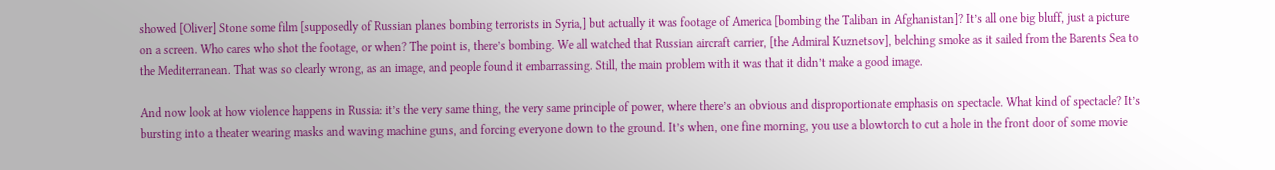showed [Oliver] Stone some film [supposedly of Russian planes bombing terrorists in Syria,] but actually it was footage of America [bombing the Taliban in Afghanistan]? It’s all one big bluff, just a picture on a screen. Who cares who shot the footage, or when? The point is, there’s bombing. We all watched that Russian aircraft carrier, [the Admiral Kuznetsov], belching smoke as it sailed from the Barents Sea to the Mediterranean. That was so clearly wrong, as an image, and people found it embarrassing. Still, the main problem with it was that it didn’t make a good image.

And now look at how violence happens in Russia: it’s the very same thing, the very same principle of power, where there’s an obvious and disproportionate emphasis on spectacle. What kind of spectacle? It’s bursting into a theater wearing masks and waving machine guns, and forcing everyone down to the ground. It’s when, one fine morning, you use a blowtorch to cut a hole in the front door of some movie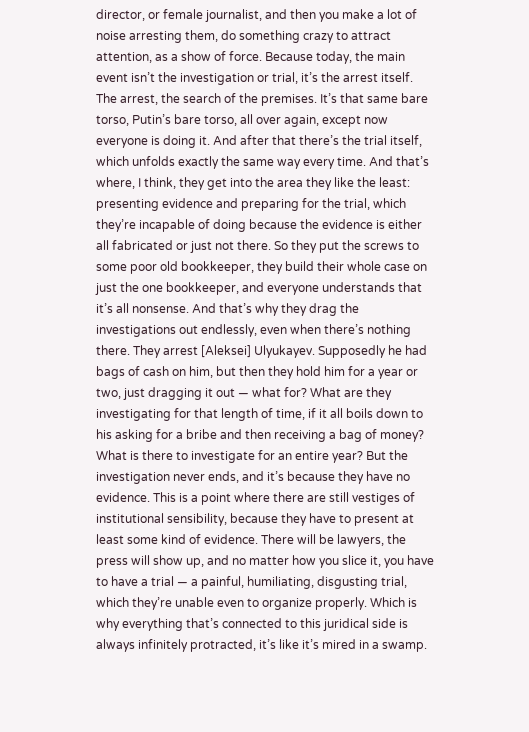director, or female journalist, and then you make a lot of noise arresting them, do something crazy to attract attention, as a show of force. Because today, the main event isn’t the investigation or trial, it’s the arrest itself. The arrest, the search of the premises. It’s that same bare torso, Putin’s bare torso, all over again, except now everyone is doing it. And after that there’s the trial itself, which unfolds exactly the same way every time. And that’s where, I think, they get into the area they like the least: presenting evidence and preparing for the trial, which they’re incapable of doing because the evidence is either all fabricated or just not there. So they put the screws to some poor old bookkeeper, they build their whole case on just the one bookkeeper, and everyone understands that it’s all nonsense. And that’s why they drag the investigations out endlessly, even when there’s nothing there. They arrest [Aleksei] Ulyukayev. Supposedly he had bags of cash on him, but then they hold him for a year or two, just dragging it out — what for? What are they investigating for that length of time, if it all boils down to his asking for a bribe and then receiving a bag of money? What is there to investigate for an entire year? But the investigation never ends, and it’s because they have no evidence. This is a point where there are still vestiges of institutional sensibility, because they have to present at least some kind of evidence. There will be lawyers, the press will show up, and no matter how you slice it, you have to have a trial — a painful, humiliating, disgusting trial, which they’re unable even to organize properly. Which is why everything that’s connected to this juridical side is always infinitely protracted, it’s like it’s mired in a swamp.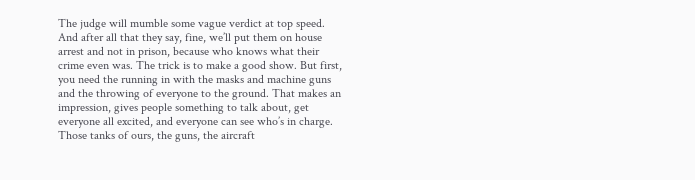The judge will mumble some vague verdict at top speed. And after all that they say, fine, we’ll put them on house arrest and not in prison, because who knows what their crime even was. The trick is to make a good show. But first, you need the running in with the masks and machine guns and the throwing of everyone to the ground. That makes an impression, gives people something to talk about, get everyone all excited, and everyone can see who’s in charge. Those tanks of ours, the guns, the aircraft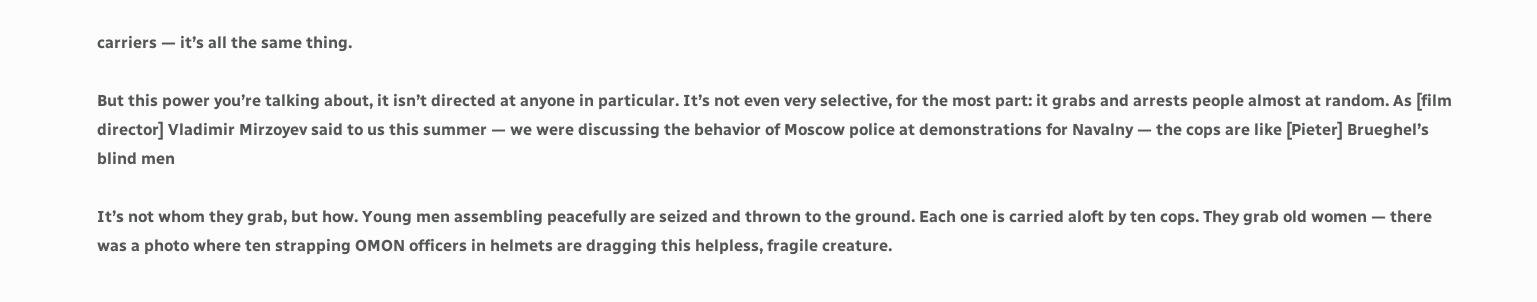carriers — it’s all the same thing.

But this power you’re talking about, it isn’t directed at anyone in particular. It’s not even very selective, for the most part: it grabs and arrests people almost at random. As [film director] Vladimir Mirzoyev said to us this summer — we were discussing the behavior of Moscow police at demonstrations for Navalny — the cops are like [Pieter] Brueghel’s blind men

It’s not whom they grab, but how. Young men assembling peacefully are seized and thrown to the ground. Each one is carried aloft by ten cops. They grab old women — there was a photo where ten strapping OMON officers in helmets are dragging this helpless, fragile creature.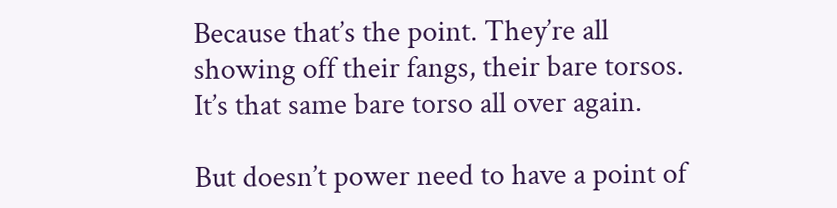Because that’s the point. They’re all showing off their fangs, their bare torsos. It’s that same bare torso all over again.

But doesn’t power need to have a point of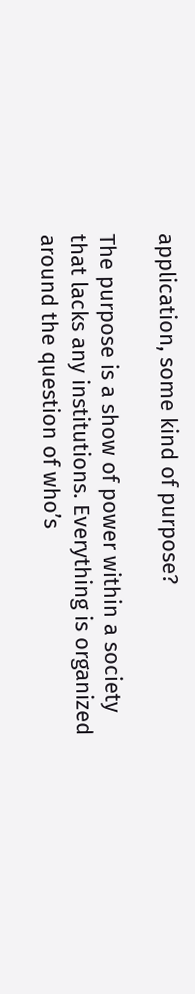application, some kind of purpose?

The purpose is a show of power within a society that lacks any institutions. Everything is organized around the question of who’s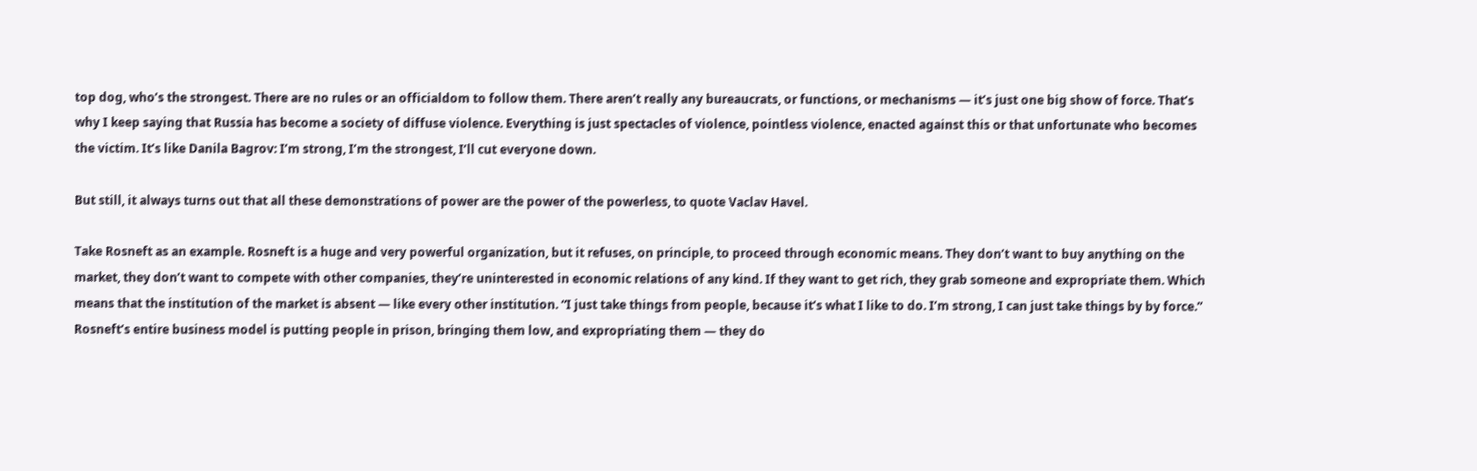top dog, who’s the strongest. There are no rules or an officialdom to follow them. There aren’t really any bureaucrats, or functions, or mechanisms — it’s just one big show of force. That’s why I keep saying that Russia has become a society of diffuse violence. Everything is just spectacles of violence, pointless violence, enacted against this or that unfortunate who becomes the victim. It’s like Danila Bagrov: I’m strong, I’m the strongest, I’ll cut everyone down.

But still, it always turns out that all these demonstrations of power are the power of the powerless, to quote Vaclav Havel.

Take Rosneft as an example. Rosneft is a huge and very powerful organization, but it refuses, on principle, to proceed through economic means. They don’t want to buy anything on the market, they don’t want to compete with other companies, they’re uninterested in economic relations of any kind. If they want to get rich, they grab someone and expropriate them. Which means that the institution of the market is absent — like every other institution. “I just take things from people, because it’s what I like to do. I’m strong, I can just take things by by force.” Rosneft’s entire business model is putting people in prison, bringing them low, and expropriating them — they do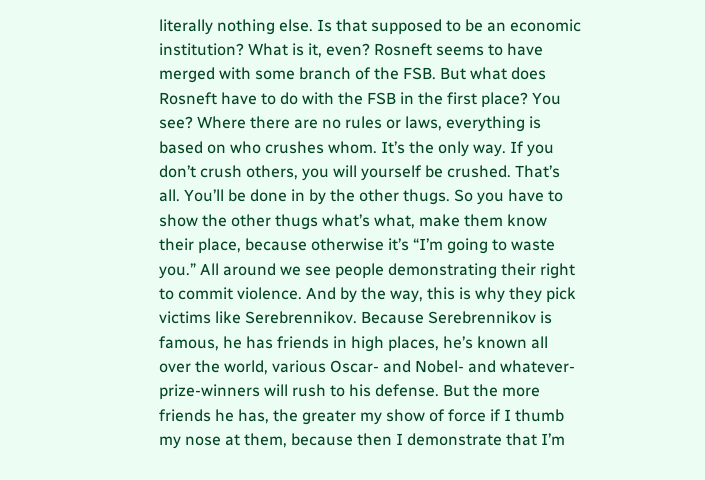literally nothing else. Is that supposed to be an economic institution? What is it, even? Rosneft seems to have merged with some branch of the FSB. But what does Rosneft have to do with the FSB in the first place? You see? Where there are no rules or laws, everything is based on who crushes whom. It’s the only way. If you don’t crush others, you will yourself be crushed. That’s all. You’ll be done in by the other thugs. So you have to show the other thugs what’s what, make them know their place, because otherwise it’s “I’m going to waste you.” All around we see people demonstrating their right to commit violence. And by the way, this is why they pick victims like Serebrennikov. Because Serebrennikov is famous, he has friends in high places, he’s known all over the world, various Oscar- and Nobel- and whatever-prize-winners will rush to his defense. But the more friends he has, the greater my show of force if I thumb my nose at them, because then I demonstrate that I’m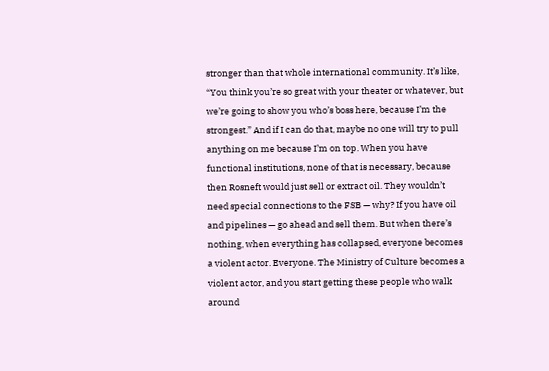stronger than that whole international community. It’s like, “You think you’re so great with your theater or whatever, but we’re going to show you who’s boss here, because I’m the strongest.” And if I can do that, maybe no one will try to pull anything on me because I’m on top. When you have functional institutions, none of that is necessary, because then Rosneft would just sell or extract oil. They wouldn’t need special connections to the FSB — why? If you have oil and pipelines — go ahead and sell them. But when there’s nothing, when everything has collapsed, everyone becomes a violent actor. Everyone. The Ministry of Culture becomes a violent actor, and you start getting these people who walk around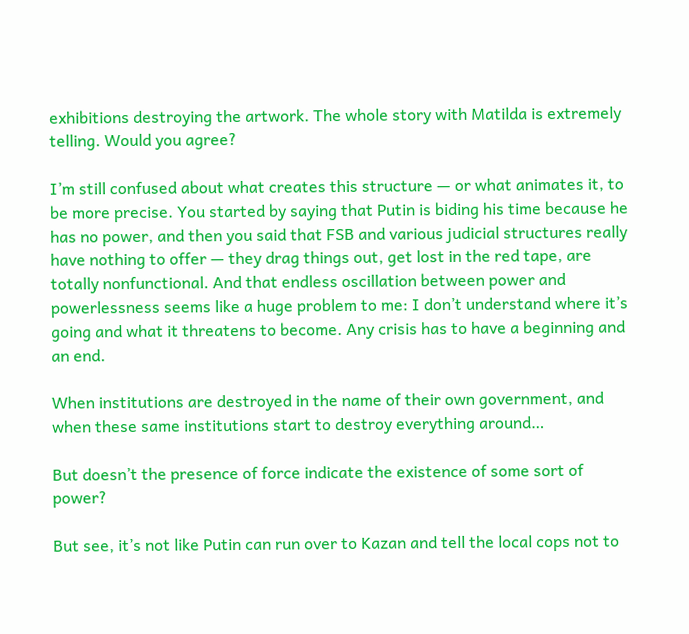exhibitions destroying the artwork. The whole story with Matilda is extremely telling. Would you agree?

I’m still confused about what creates this structure — or what animates it, to be more precise. You started by saying that Putin is biding his time because he has no power, and then you said that FSB and various judicial structures really have nothing to offer — they drag things out, get lost in the red tape, are totally nonfunctional. And that endless oscillation between power and powerlessness seems like a huge problem to me: I don’t understand where it’s going and what it threatens to become. Any crisis has to have a beginning and an end.

When institutions are destroyed in the name of their own government, and when these same institutions start to destroy everything around…

But doesn’t the presence of force indicate the existence of some sort of power?

But see, it’s not like Putin can run over to Kazan and tell the local cops not to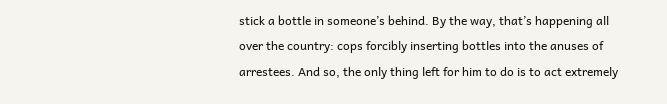stick a bottle in someone’s behind. By the way, that’s happening all over the country: cops forcibly inserting bottles into the anuses of arrestees. And so, the only thing left for him to do is to act extremely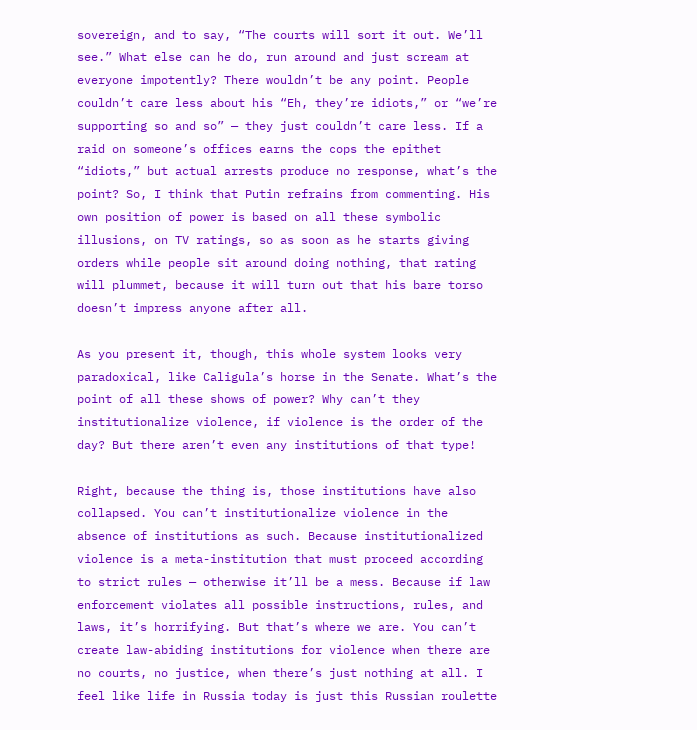sovereign, and to say, “The courts will sort it out. We’ll see.” What else can he do, run around and just scream at everyone impotently? There wouldn’t be any point. People couldn’t care less about his “Eh, they’re idiots,” or “we’re supporting so and so” — they just couldn’t care less. If a raid on someone’s offices earns the cops the epithet “idiots,” but actual arrests produce no response, what’s the point? So, I think that Putin refrains from commenting. His own position of power is based on all these symbolic illusions, on TV ratings, so as soon as he starts giving orders while people sit around doing nothing, that rating will plummet, because it will turn out that his bare torso doesn’t impress anyone after all.

As you present it, though, this whole system looks very paradoxical, like Caligula’s horse in the Senate. What’s the point of all these shows of power? Why can’t they institutionalize violence, if violence is the order of the day? But there aren’t even any institutions of that type!

Right, because the thing is, those institutions have also collapsed. You can’t institutionalize violence in the absence of institutions as such. Because institutionalized violence is a meta-institution that must proceed according to strict rules — otherwise it’ll be a mess. Because if law enforcement violates all possible instructions, rules, and laws, it’s horrifying. But that’s where we are. You can’t create law-abiding institutions for violence when there are no courts, no justice, when there’s just nothing at all. I feel like life in Russia today is just this Russian roulette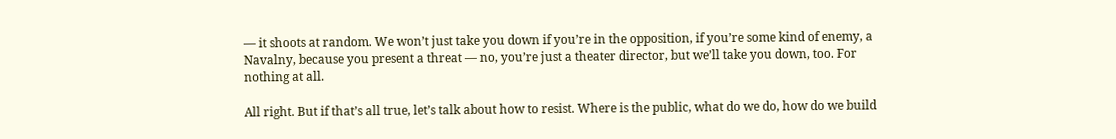— it shoots at random. We won’t just take you down if you’re in the opposition, if you’re some kind of enemy, a Navalny, because you present a threat — no, you’re just a theater director, but we’ll take you down, too. For nothing at all.

All right. But if that’s all true, let’s talk about how to resist. Where is the public, what do we do, how do we build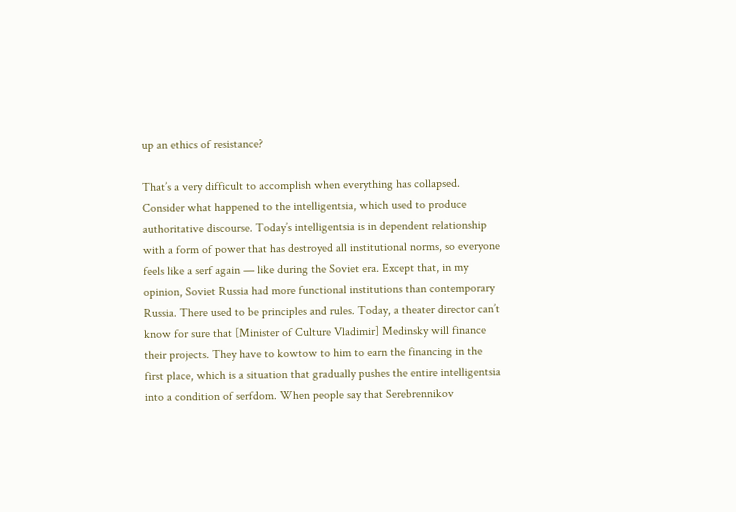up an ethics of resistance?

That’s a very difficult to accomplish when everything has collapsed. Consider what happened to the intelligentsia, which used to produce authoritative discourse. Today’s intelligentsia is in dependent relationship with a form of power that has destroyed all institutional norms, so everyone feels like a serf again — like during the Soviet era. Except that, in my opinion, Soviet Russia had more functional institutions than contemporary Russia. There used to be principles and rules. Today, a theater director can’t know for sure that [Minister of Culture Vladimir] Medinsky will finance their projects. They have to kowtow to him to earn the financing in the first place, which is a situation that gradually pushes the entire intelligentsia into a condition of serfdom. When people say that Serebrennikov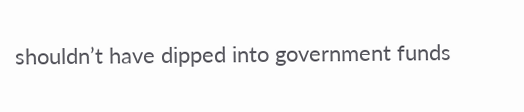shouldn’t have dipped into government funds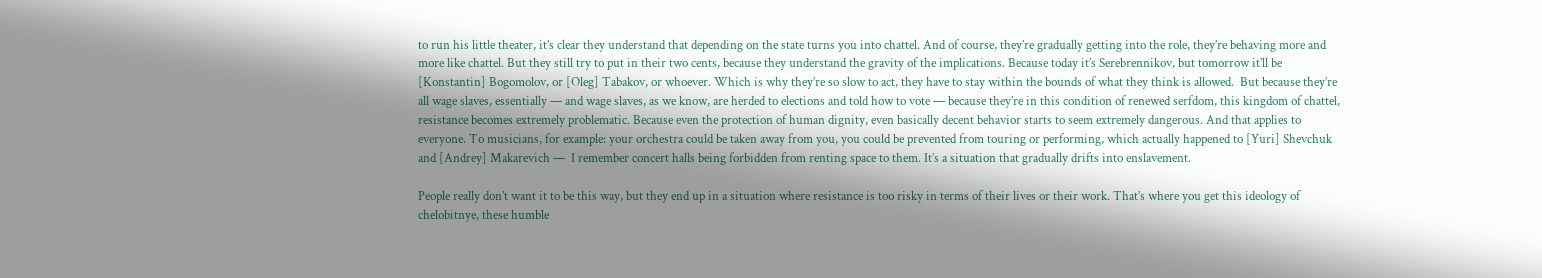to run his little theater, it’s clear they understand that depending on the state turns you into chattel. And of course, they’re gradually getting into the role, they’re behaving more and more like chattel. But they still try to put in their two cents, because they understand the gravity of the implications. Because today it’s Serebrennikov, but tomorrow it’ll be [Konstantin] Bogomolov, or [Oleg] Tabakov, or whoever. Which is why they’re so slow to act, they have to stay within the bounds of what they think is allowed.  But because they’re all wage slaves, essentially — and wage slaves, as we know, are herded to elections and told how to vote — because they’re in this condition of renewed serfdom, this kingdom of chattel, resistance becomes extremely problematic. Because even the protection of human dignity, even basically decent behavior starts to seem extremely dangerous. And that applies to everyone. To musicians, for example: your orchestra could be taken away from you, you could be prevented from touring or performing, which actually happened to [Yuri] Shevchuk and [Andrey] Makarevich —  I remember concert halls being forbidden from renting space to them. It’s a situation that gradually drifts into enslavement.

People really don’t want it to be this way, but they end up in a situation where resistance is too risky in terms of their lives or their work. That’s where you get this ideology of chelobitnye, these humble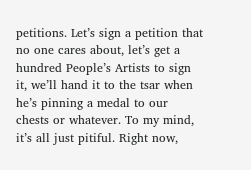petitions. Let’s sign a petition that no one cares about, let’s get a hundred People’s Artists to sign it, we’ll hand it to the tsar when he’s pinning a medal to our chests or whatever. To my mind, it’s all just pitiful. Right now,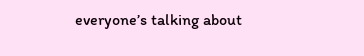everyone’s talking about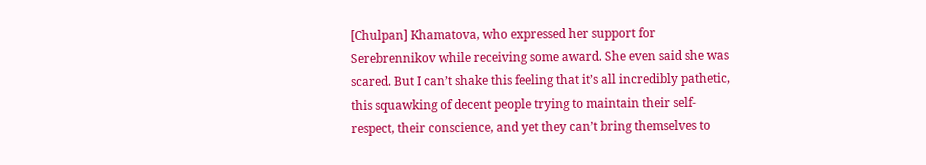[Chulpan] Khamatova, who expressed her support for Serebrennikov while receiving some award. She even said she was scared. But I can’t shake this feeling that it’s all incredibly pathetic, this squawking of decent people trying to maintain their self-respect, their conscience, and yet they can’t bring themselves to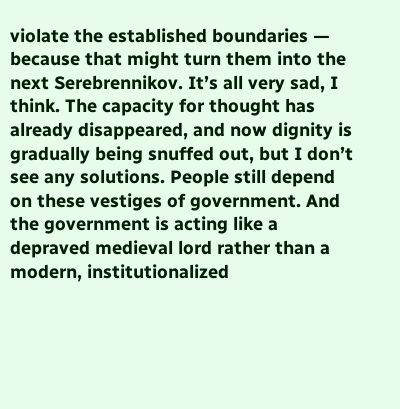violate the established boundaries — because that might turn them into the next Serebrennikov. It’s all very sad, I think. The capacity for thought has already disappeared, and now dignity is gradually being snuffed out, but I don’t see any solutions. People still depend on these vestiges of government. And the government is acting like a depraved medieval lord rather than a modern, institutionalized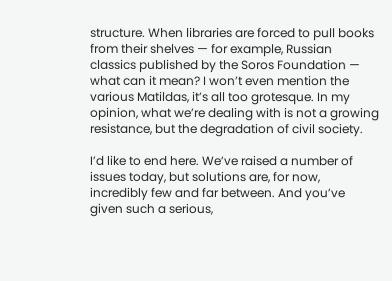structure. When libraries are forced to pull books from their shelves — for example, Russian classics published by the Soros Foundation — what can it mean? I won’t even mention the various Matildas, it’s all too grotesque. In my opinion, what we’re dealing with is not a growing resistance, but the degradation of civil society.

I’d like to end here. We’ve raised a number of issues today, but solutions are, for now, incredibly few and far between. And you’ve given such a serious,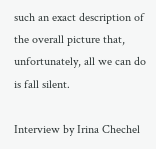such an exact description of the overall picture that, unfortunately, all we can do is fall silent.

Interview by Irina Chechel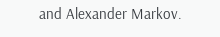and Alexander Markov.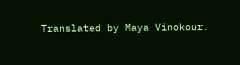Translated by Maya Vinokour.